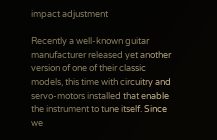impact adjustment

Recently a well-known guitar manufacturer released yet another version of one of their classic models, this time with circuitry and servo-motors installed that enable the instrument to tune itself. Since we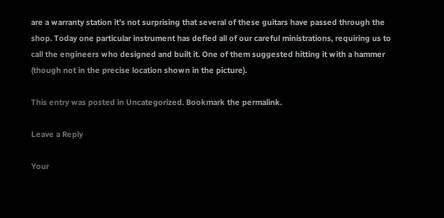are a warranty station it’s not surprising that several of these guitars have passed through the shop. Today one particular instrument has defied all of our careful ministrations, requiring us to call the engineers who designed and built it. One of them suggested hitting it with a hammer (though not in the precise location shown in the picture).

This entry was posted in Uncategorized. Bookmark the permalink.

Leave a Reply

Your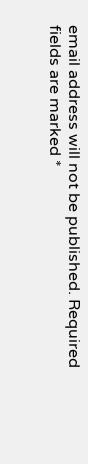email address will not be published. Required fields are marked *